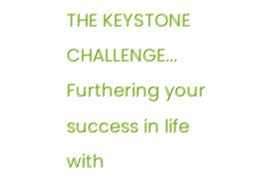THE KEYSTONE CHALLENGE... Furthering your success in life with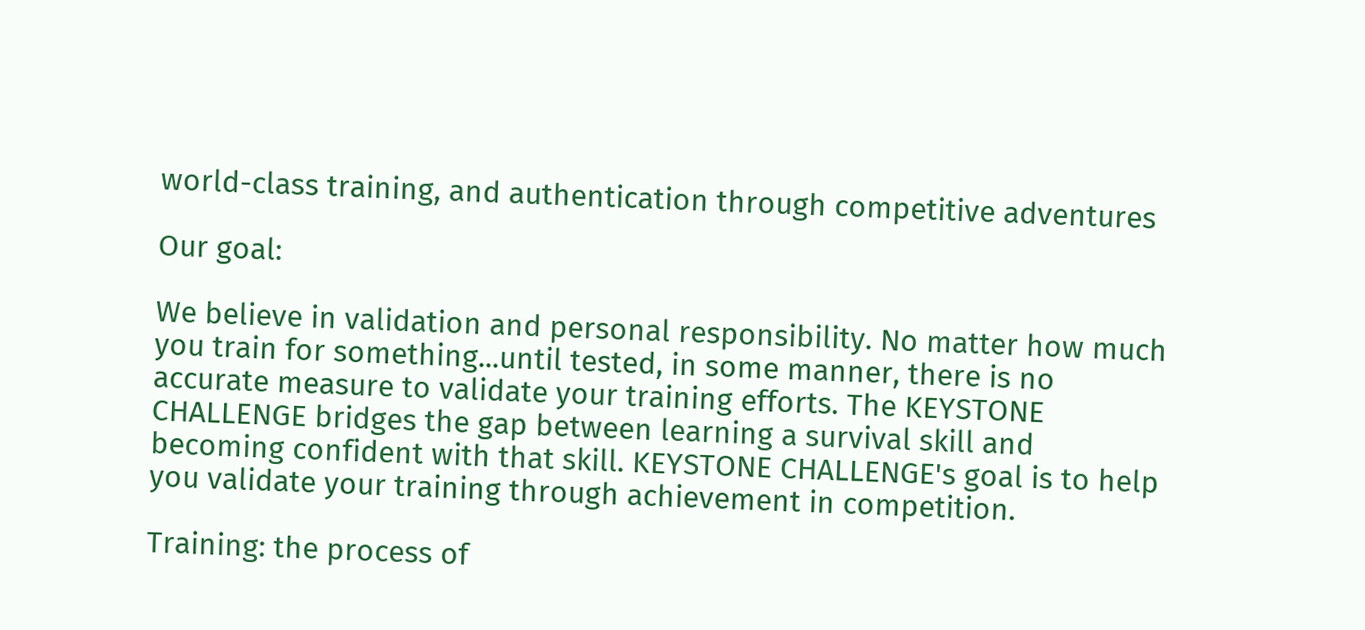world-class training, and authentication through competitive adventures

Our goal:

We believe in validation and personal responsibility. No matter how much you train for something...until tested, in some manner, there is no accurate measure to validate your training efforts. The KEYSTONE CHALLENGE bridges the gap between learning a survival skill and becoming confident with that skill. KEYSTONE CHALLENGE's goal is to help you validate your training through achievement in competition.

Training: the process of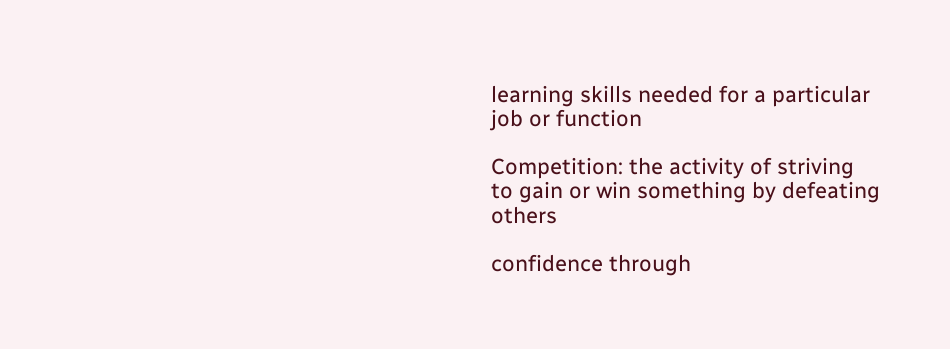learning skills needed for a particular job or function

Competition: the activity of striving to gain or win something by defeating others

confidence through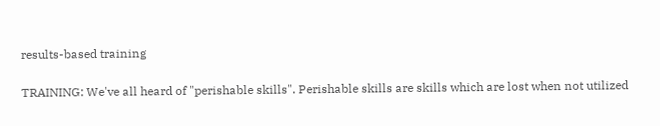results-based training

TRAINING: We've all heard of "perishable skills". Perishable skills are skills which are lost when not utilized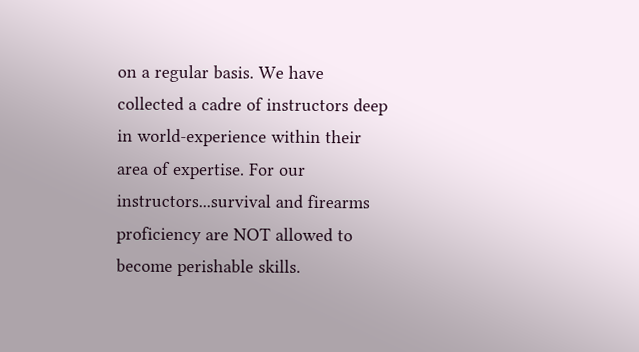on a regular basis. We have collected a cadre of instructors deep in world-experience within their area of expertise. For our instructors...survival and firearms proficiency are NOT allowed to become perishable skills.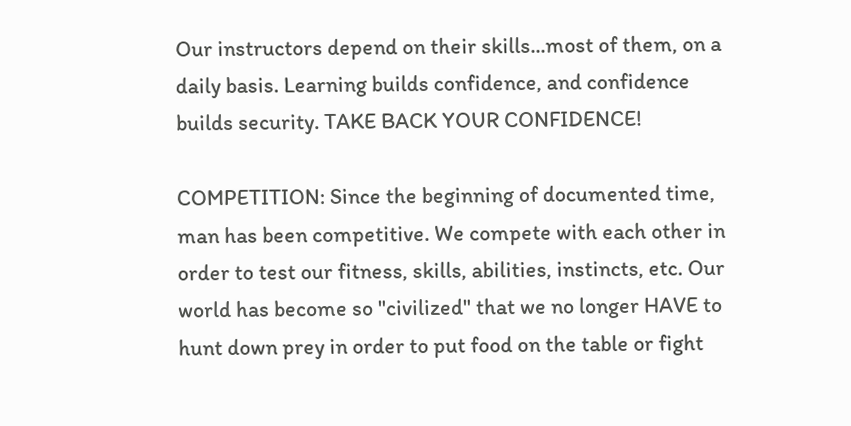Our instructors depend on their skills...most of them, on a daily basis. Learning builds confidence, and confidence builds security. TAKE BACK YOUR CONFIDENCE!

COMPETITION: Since the beginning of documented time, man has been competitive. We compete with each other in order to test our fitness, skills, abilities, instincts, etc. Our world has become so "civilized" that we no longer HAVE to hunt down prey in order to put food on the table or fight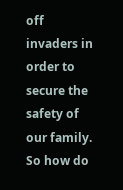off invaders in order to secure the safety of our family. So how do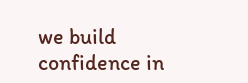we build confidence in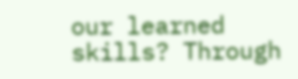our learned skills? Through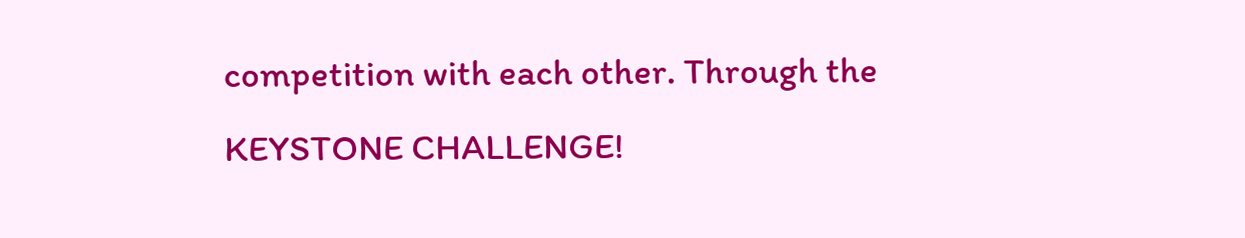competition with each other. Through the KEYSTONE CHALLENGE!